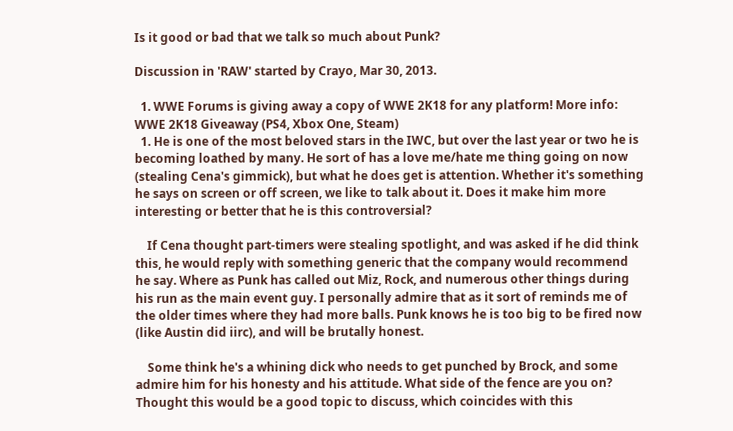Is it good or bad that we talk so much about Punk?

Discussion in 'RAW' started by Crayo, Mar 30, 2013.

  1. WWE Forums is giving away a copy of WWE 2K18 for any platform! More info: WWE 2K18 Giveaway (PS4, Xbox One, Steam)
  1. He is one of the most beloved stars in the IWC, but over the last year or two he is becoming loathed by many. He sort of has a love me/hate me thing going on now (stealing Cena's gimmick), but what he does get is attention. Whether it's something he says on screen or off screen, we like to talk about it. Does it make him more interesting or better that he is this controversial?

    If Cena thought part-timers were stealing spotlight, and was asked if he did think this, he would reply with something generic that the company would recommend he say. Where as Punk has called out Miz, Rock, and numerous other things during his run as the main event guy. I personally admire that as it sort of reminds me of the older times where they had more balls. Punk knows he is too big to be fired now (like Austin did iirc), and will be brutally honest.

    Some think he's a whining dick who needs to get punched by Brock, and some admire him for his honesty and his attitude. What side of the fence are you on? Thought this would be a good topic to discuss, which coincides with this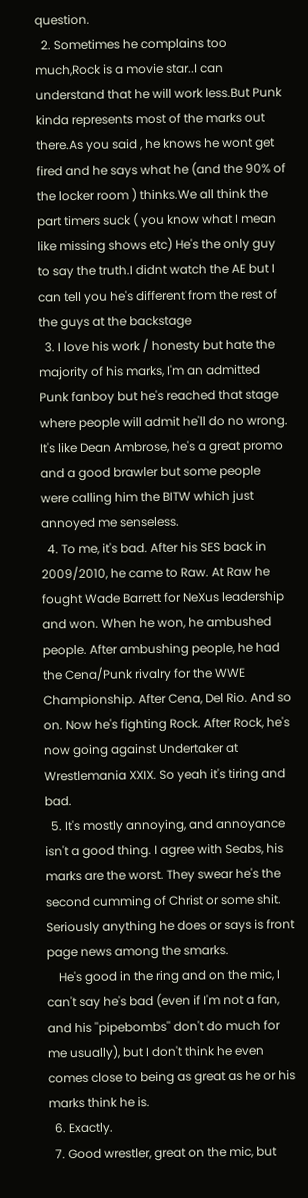question.
  2. Sometimes he complains too much,Rock is a movie star..I can understand that he will work less.But Punk kinda represents most of the marks out there.As you said , he knows he wont get fired and he says what he (and the 90% of the locker room ) thinks.We all think the part timers suck ( you know what I mean like missing shows etc) He's the only guy to say the truth.I didnt watch the AE but I can tell you he's different from the rest of the guys at the backstage
  3. I love his work / honesty but hate the majority of his marks, I'm an admitted Punk fanboy but he's reached that stage where people will admit he'll do no wrong. It's like Dean Ambrose, he's a great promo and a good brawler but some people were calling him the BITW which just annoyed me senseless.
  4. To me, it's bad. After his SES back in 2009/2010, he came to Raw. At Raw he fought Wade Barrett for NeXus leadership and won. When he won, he ambushed people. After ambushing people, he had the Cena/Punk rivalry for the WWE Championship. After Cena, Del Rio. And so on. Now he's fighting Rock. After Rock, he's now going against Undertaker at Wrestlemania XXIX. So yeah it's tiring and bad.
  5. It's mostly annoying, and annoyance isn't a good thing. I agree with Seabs, his marks are the worst. They swear he's the second cumming of Christ or some shit. Seriously anything he does or says is front page news among the smarks.
    He's good in the ring and on the mic, I can't say he's bad (even if I'm not a fan, and his ''pipebombs'' don't do much for me usually), but I don't think he even comes close to being as great as he or his marks think he is.
  6. Exactly.
  7. Good wrestler, great on the mic, but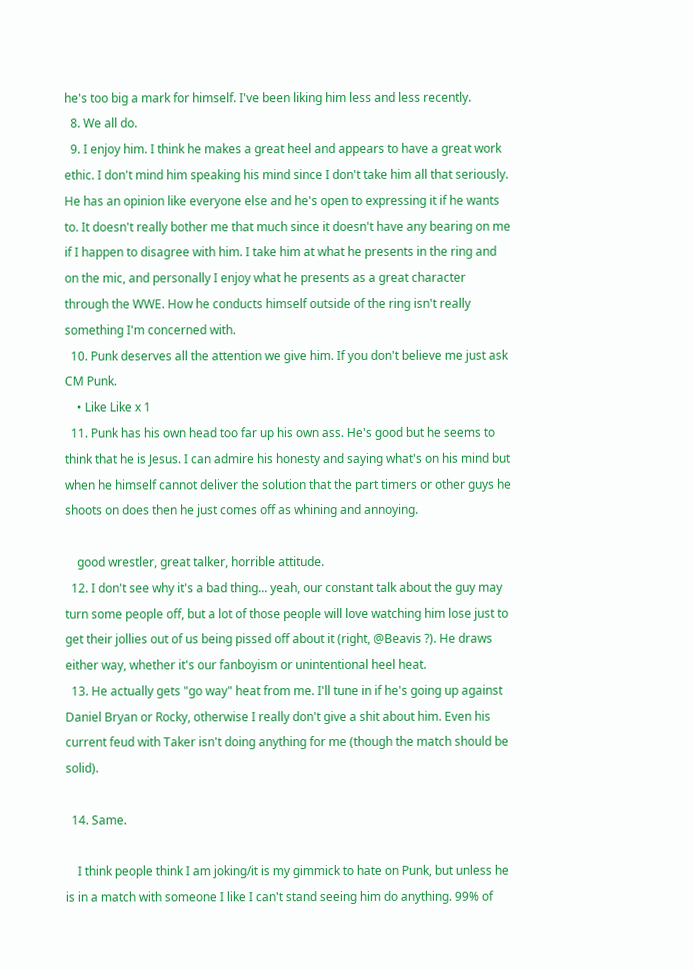he's too big a mark for himself. I've been liking him less and less recently.
  8. We all do.
  9. I enjoy him. I think he makes a great heel and appears to have a great work ethic. I don't mind him speaking his mind since I don't take him all that seriously. He has an opinion like everyone else and he's open to expressing it if he wants to. It doesn't really bother me that much since it doesn't have any bearing on me if I happen to disagree with him. I take him at what he presents in the ring and on the mic, and personally I enjoy what he presents as a great character through the WWE. How he conducts himself outside of the ring isn't really something I'm concerned with.
  10. Punk deserves all the attention we give him. If you don't believe me just ask CM Punk.
    • Like Like x 1
  11. Punk has his own head too far up his own ass. He's good but he seems to think that he is Jesus. I can admire his honesty and saying what's on his mind but when he himself cannot deliver the solution that the part timers or other guys he shoots on does then he just comes off as whining and annoying.

    good wrestler, great talker, horrible attitude.
  12. I don't see why it's a bad thing... yeah, our constant talk about the guy may turn some people off, but a lot of those people will love watching him lose just to get their jollies out of us being pissed off about it (right, @Beavis ?). He draws either way, whether it's our fanboyism or unintentional heel heat.
  13. He actually gets "go way" heat from me. I'll tune in if he's going up against Daniel Bryan or Rocky, otherwise I really don't give a shit about him. Even his current feud with Taker isn't doing anything for me (though the match should be solid).

  14. Same.

    I think people think I am joking/it is my gimmick to hate on Punk, but unless he is in a match with someone I like I can't stand seeing him do anything. 99% of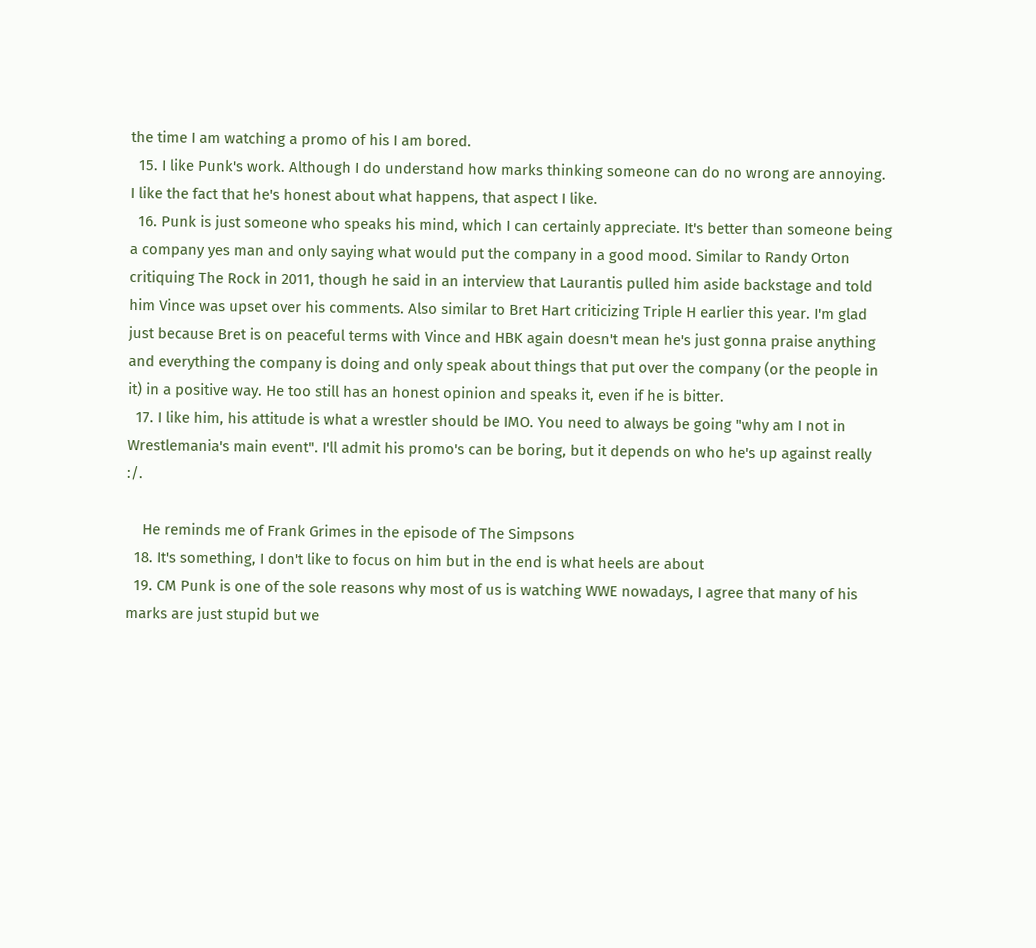the time I am watching a promo of his I am bored.
  15. I like Punk's work. Although I do understand how marks thinking someone can do no wrong are annoying. I like the fact that he's honest about what happens, that aspect I like.
  16. Punk is just someone who speaks his mind, which I can certainly appreciate. It's better than someone being a company yes man and only saying what would put the company in a good mood. Similar to Randy Orton critiquing The Rock in 2011, though he said in an interview that Laurantis pulled him aside backstage and told him Vince was upset over his comments. Also similar to Bret Hart criticizing Triple H earlier this year. I'm glad just because Bret is on peaceful terms with Vince and HBK again doesn't mean he's just gonna praise anything and everything the company is doing and only speak about things that put over the company (or the people in it) in a positive way. He too still has an honest opinion and speaks it, even if he is bitter.
  17. I like him, his attitude is what a wrestler should be IMO. You need to always be going "why am I not in Wrestlemania's main event". I'll admit his promo's can be boring, but it depends on who he's up against really :/.

    He reminds me of Frank Grimes in the episode of The Simpsons
  18. It's something, I don't like to focus on him but in the end is what heels are about
  19. CM Punk is one of the sole reasons why most of us is watching WWE nowadays, I agree that many of his marks are just stupid but we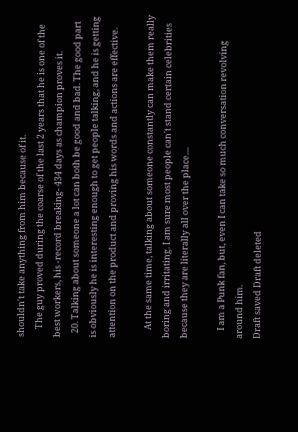shouldn't take anything from him because of it.
    The guy proved during the coarse of the last 2 years that he is one of the best workers, his -record breaking- 434 days as champion proves it.
  20. Talking about someone a lot can both be good and bad. The good part is obviously he is interesting enough to get people talking, and he is getting attention on the product and proving his words and actions are effective.

    At the same time, talking about someone constantly can make them really boring and irritating. I am sure most people can't stand certain celebrities because they are literally all over the place....

    I am a Punk fan, but, even I can take so much conversation revolving around him.
Draft saved Draft deleted